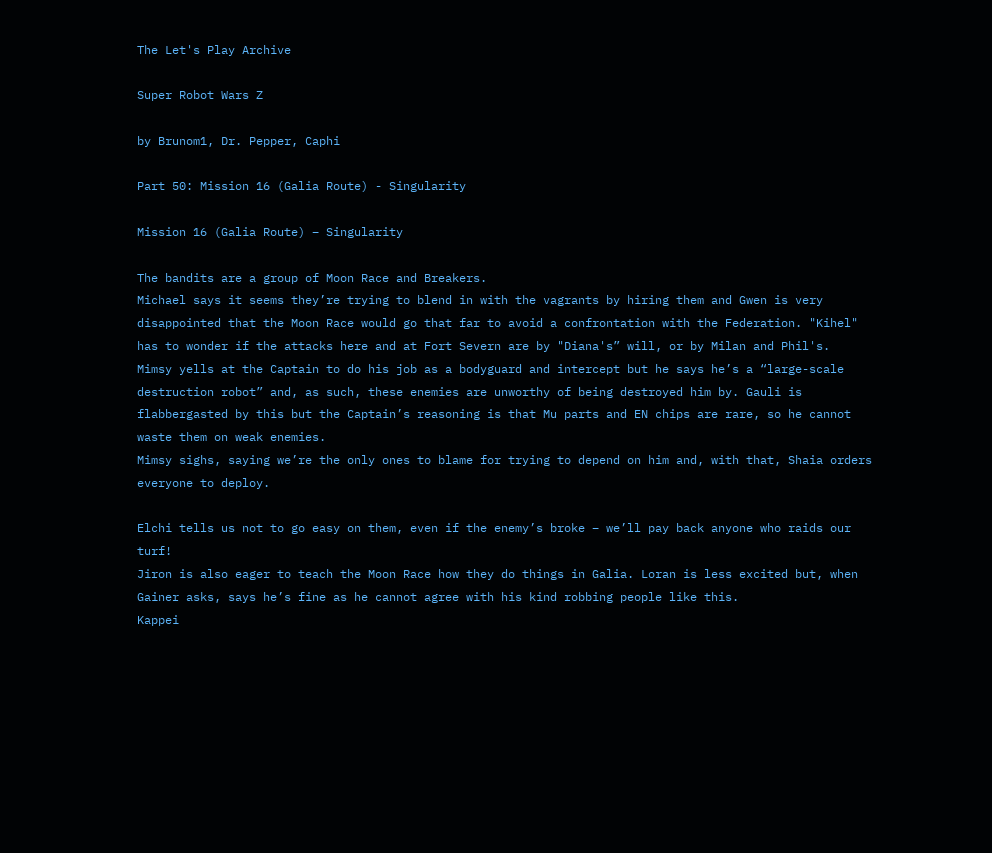The Let's Play Archive

Super Robot Wars Z

by Brunom1, Dr. Pepper, Caphi

Part 50: Mission 16 (Galia Route) - Singularity

Mission 16 (Galia Route) – Singularity

The bandits are a group of Moon Race and Breakers.
Michael says it seems they’re trying to blend in with the vagrants by hiring them and Gwen is very disappointed that the Moon Race would go that far to avoid a confrontation with the Federation. "Kihel" has to wonder if the attacks here and at Fort Severn are by "Diana's” will, or by Milan and Phil's.
Mimsy yells at the Captain to do his job as a bodyguard and intercept but he says he’s a “large-scale destruction robot” and, as such, these enemies are unworthy of being destroyed him by. Gauli is flabbergasted by this but the Captain’s reasoning is that Mu parts and EN chips are rare, so he cannot waste them on weak enemies.
Mimsy sighs, saying we’re the only ones to blame for trying to depend on him and, with that, Shaia orders everyone to deploy.

Elchi tells us not to go easy on them, even if the enemy’s broke – we’ll pay back anyone who raids our turf!
Jiron is also eager to teach the Moon Race how they do things in Galia. Loran is less excited but, when Gainer asks, says he’s fine as he cannot agree with his kind robbing people like this.
Kappei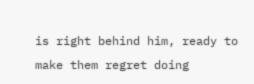is right behind him, ready to make them regret doing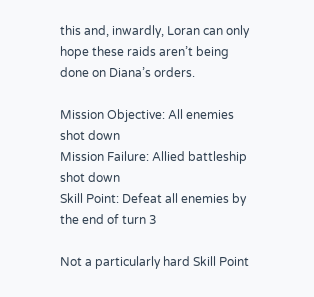this and, inwardly, Loran can only hope these raids aren’t being done on Diana’s orders.

Mission Objective: All enemies shot down
Mission Failure: Allied battleship shot down
Skill Point: Defeat all enemies by the end of turn 3

Not a particularly hard Skill Point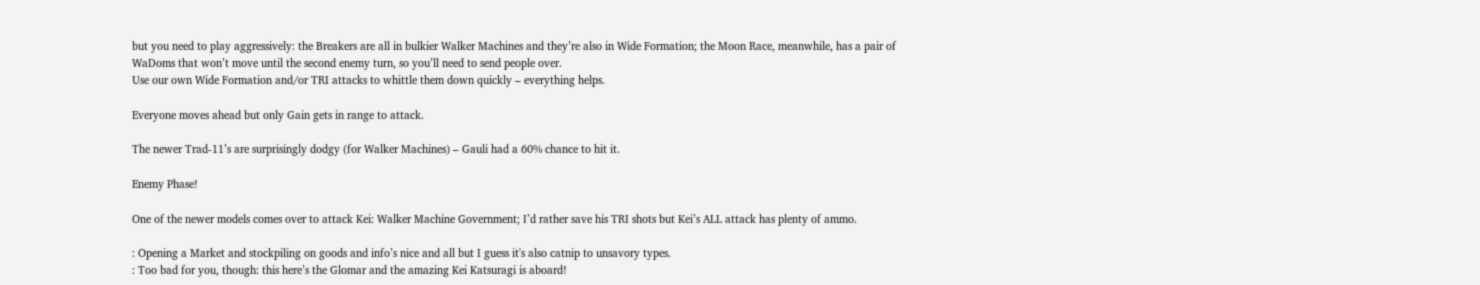but you need to play aggressively: the Breakers are all in bulkier Walker Machines and they’re also in Wide Formation; the Moon Race, meanwhile, has a pair of WaDoms that won’t move until the second enemy turn, so you’ll need to send people over.
Use our own Wide Formation and/or TRI attacks to whittle them down quickly – everything helps.

Everyone moves ahead but only Gain gets in range to attack.

The newer Trad-11’s are surprisingly dodgy (for Walker Machines) – Gauli had a 60% chance to hit it.

Enemy Phase!

One of the newer models comes over to attack Kei: Walker Machine Government; I’d rather save his TRI shots but Kei’s ALL attack has plenty of ammo.

: Opening a Market and stockpiling on goods and info’s nice and all but I guess it's also catnip to unsavory types.
: Too bad for you, though: this here’s the Glomar and the amazing Kei Katsuragi is aboard!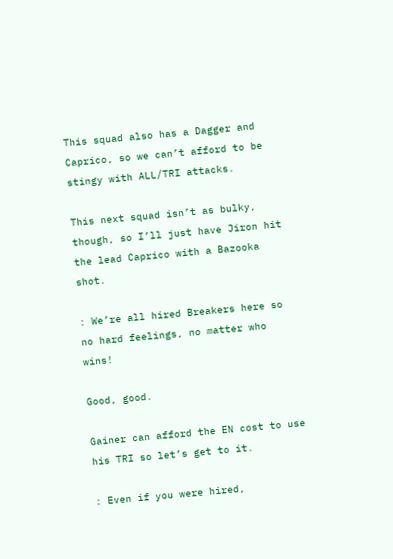This squad also has a Dagger and Caprico, so we can’t afford to be stingy with ALL/TRI attacks.

This next squad isn’t as bulky, though, so I’ll just have Jiron hit the lead Caprico with a Bazooka shot.

: We’re all hired Breakers here so no hard feelings, no matter who wins!

Good, good.

Gainer can afford the EN cost to use his TRI so let’s get to it.

: Even if you were hired,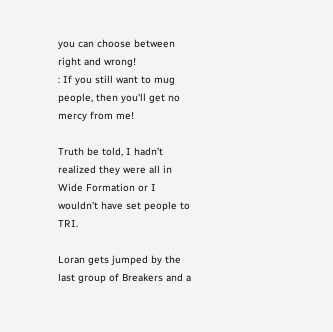you can choose between right and wrong!
: If you still want to mug people, then you'll get no mercy from me!

Truth be told, I hadn’t realized they were all in Wide Formation or I wouldn’t have set people to TRI.

Loran gets jumped by the last group of Breakers and a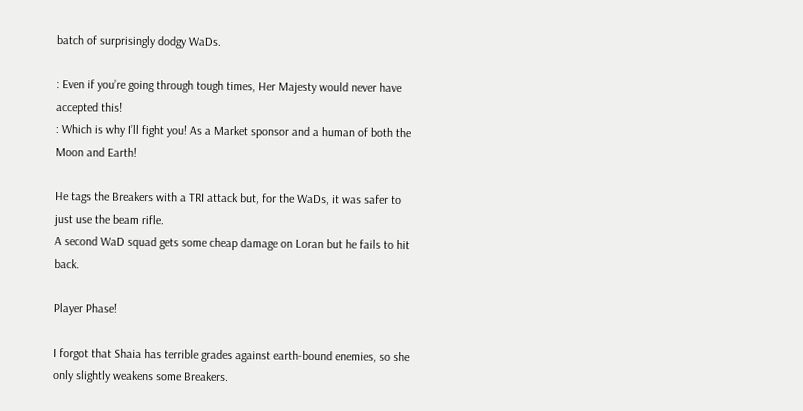batch of surprisingly dodgy WaDs.

: Even if you’re going through tough times, Her Majesty would never have accepted this!
: Which is why I’ll fight you! As a Market sponsor and a human of both the Moon and Earth!

He tags the Breakers with a TRI attack but, for the WaDs, it was safer to just use the beam rifle.
A second WaD squad gets some cheap damage on Loran but he fails to hit back.

Player Phase!

I forgot that Shaia has terrible grades against earth-bound enemies, so she only slightly weakens some Breakers.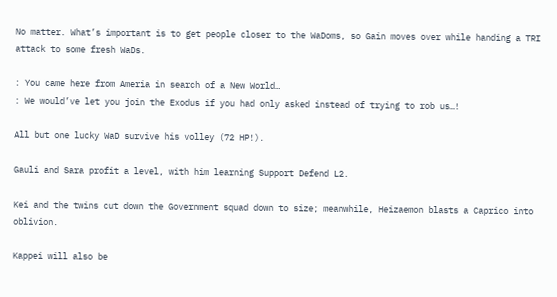No matter. What’s important is to get people closer to the WaDoms, so Gain moves over while handing a TRI attack to some fresh WaDs.

: You came here from Ameria in search of a New World…
: We would’ve let you join the Exodus if you had only asked instead of trying to rob us…!

All but one lucky WaD survive his volley (72 HP!).

Gauli and Sara profit a level, with him learning Support Defend L2.

Kei and the twins cut down the Government squad down to size; meanwhile, Heizaemon blasts a Caprico into oblivion.

Kappei will also be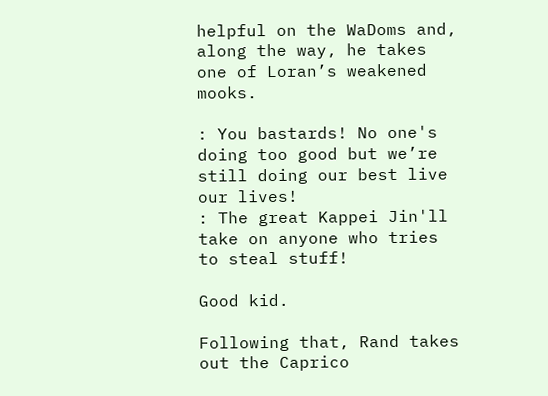helpful on the WaDoms and, along the way, he takes one of Loran’s weakened mooks.

: You bastards! No one's doing too good but we’re still doing our best live our lives!
: The great Kappei Jin'll take on anyone who tries to steal stuff!

Good kid.

Following that, Rand takes out the Caprico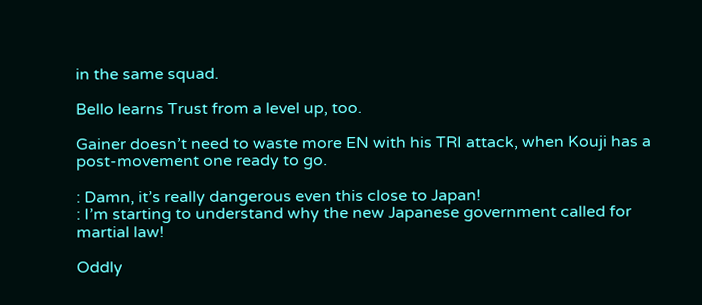in the same squad.

Bello learns Trust from a level up, too.

Gainer doesn’t need to waste more EN with his TRI attack, when Kouji has a post-movement one ready to go.

: Damn, it’s really dangerous even this close to Japan!
: I’m starting to understand why the new Japanese government called for martial law!

Oddly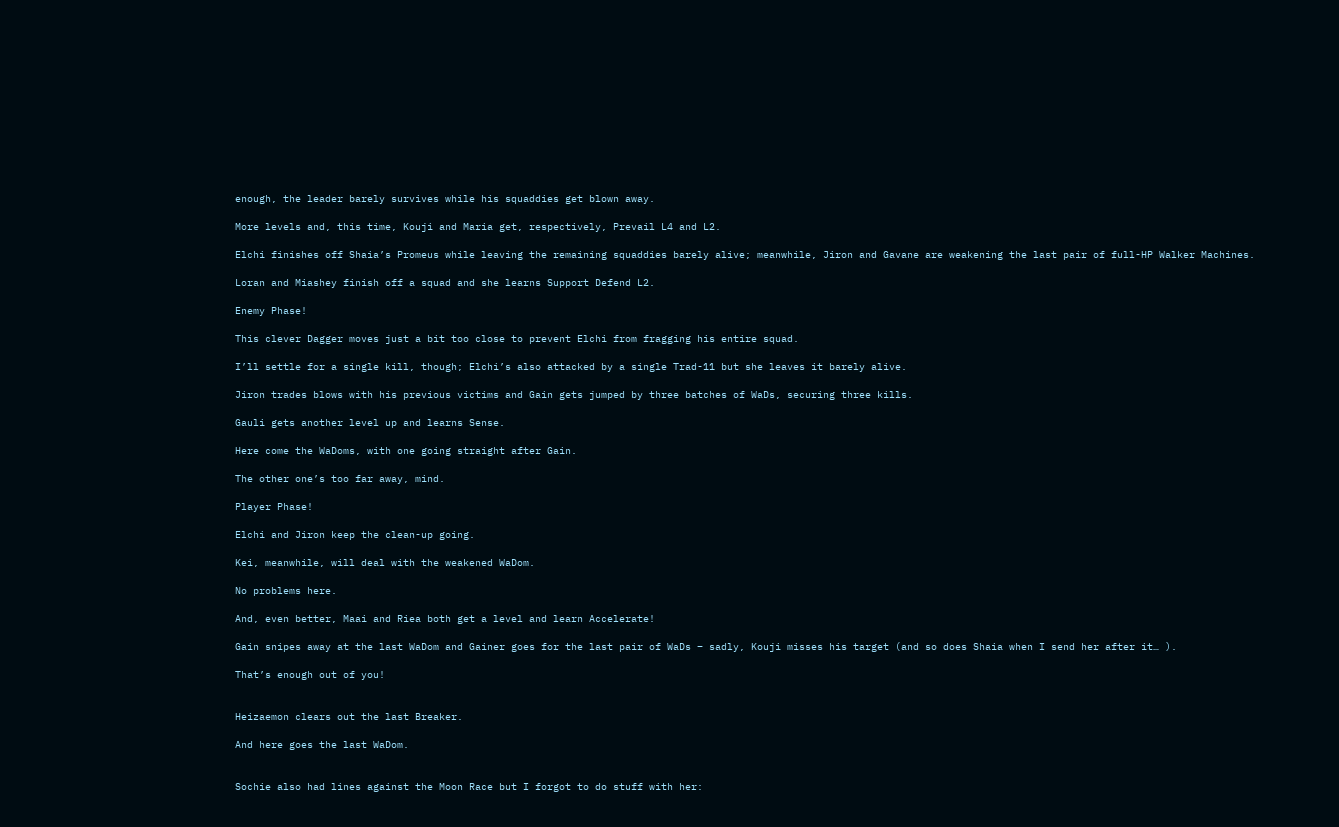enough, the leader barely survives while his squaddies get blown away.

More levels and, this time, Kouji and Maria get, respectively, Prevail L4 and L2.

Elchi finishes off Shaia’s Promeus while leaving the remaining squaddies barely alive; meanwhile, Jiron and Gavane are weakening the last pair of full-HP Walker Machines.

Loran and Miashey finish off a squad and she learns Support Defend L2.

Enemy Phase!

This clever Dagger moves just a bit too close to prevent Elchi from fragging his entire squad.

I’ll settle for a single kill, though; Elchi’s also attacked by a single Trad-11 but she leaves it barely alive.

Jiron trades blows with his previous victims and Gain gets jumped by three batches of WaDs, securing three kills.

Gauli gets another level up and learns Sense.

Here come the WaDoms, with one going straight after Gain.

The other one’s too far away, mind.

Player Phase!

Elchi and Jiron keep the clean-up going.

Kei, meanwhile, will deal with the weakened WaDom.

No problems here.

And, even better, Maai and Riea both get a level and learn Accelerate!

Gain snipes away at the last WaDom and Gainer goes for the last pair of WaDs – sadly, Kouji misses his target (and so does Shaia when I send her after it… ).

That’s enough out of you!


Heizaemon clears out the last Breaker.

And here goes the last WaDom.


Sochie also had lines against the Moon Race but I forgot to do stuff with her: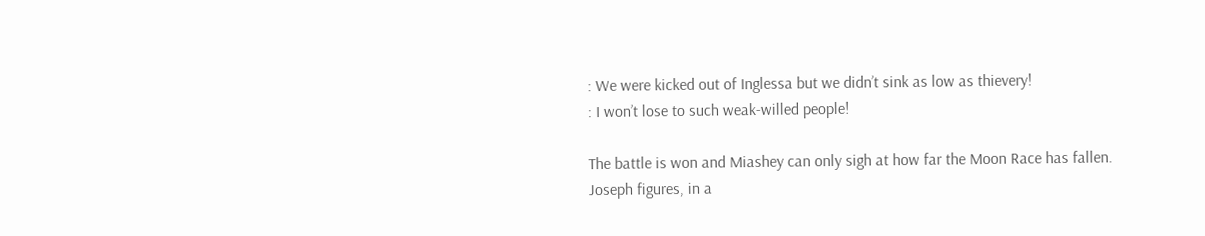: We were kicked out of Inglessa but we didn’t sink as low as thievery!
: I won’t lose to such weak-willed people!

The battle is won and Miashey can only sigh at how far the Moon Race has fallen.
Joseph figures, in a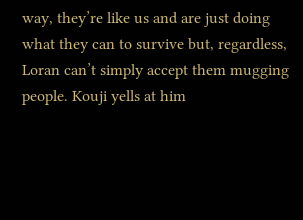way, they’re like us and are just doing what they can to survive but, regardless, Loran can’t simply accept them mugging people. Kouji yells at him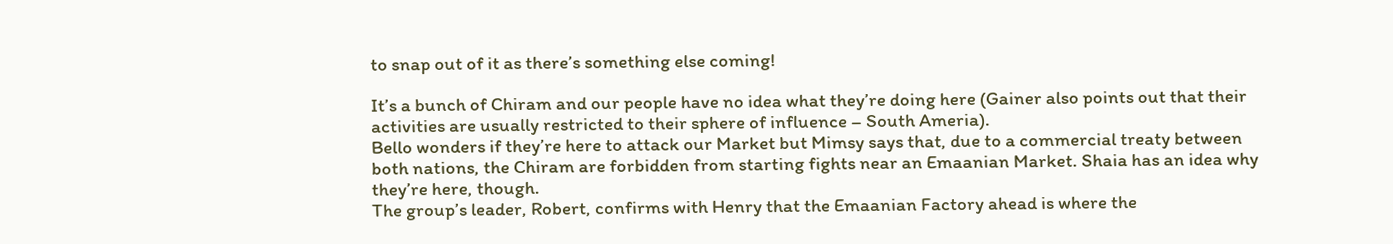to snap out of it as there’s something else coming!

It’s a bunch of Chiram and our people have no idea what they’re doing here (Gainer also points out that their activities are usually restricted to their sphere of influence – South Ameria).
Bello wonders if they’re here to attack our Market but Mimsy says that, due to a commercial treaty between both nations, the Chiram are forbidden from starting fights near an Emaanian Market. Shaia has an idea why they’re here, though.
The group’s leader, Robert, confirms with Henry that the Emaanian Factory ahead is where the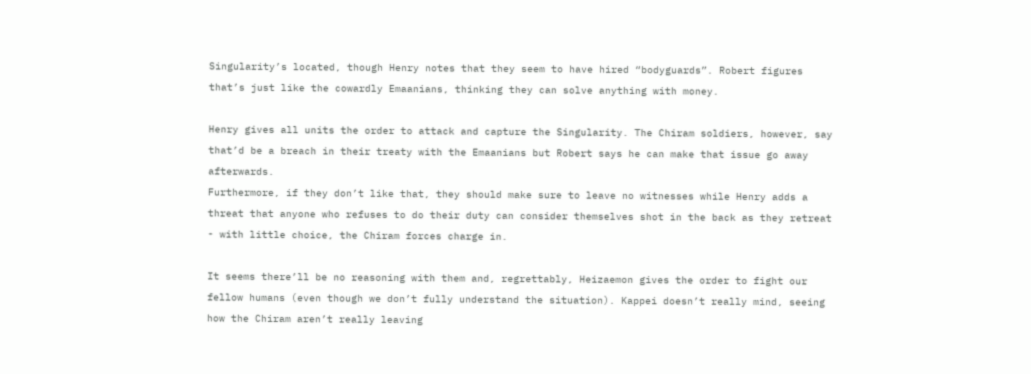Singularity’s located, though Henry notes that they seem to have hired “bodyguards”. Robert figures that’s just like the cowardly Emaanians, thinking they can solve anything with money.

Henry gives all units the order to attack and capture the Singularity. The Chiram soldiers, however, say that’d be a breach in their treaty with the Emaanians but Robert says he can make that issue go away afterwards.
Furthermore, if they don’t like that, they should make sure to leave no witnesses while Henry adds a threat that anyone who refuses to do their duty can consider themselves shot in the back as they retreat - with little choice, the Chiram forces charge in.

It seems there’ll be no reasoning with them and, regrettably, Heizaemon gives the order to fight our fellow humans (even though we don’t fully understand the situation). Kappei doesn’t really mind, seeing how the Chiram aren’t really leaving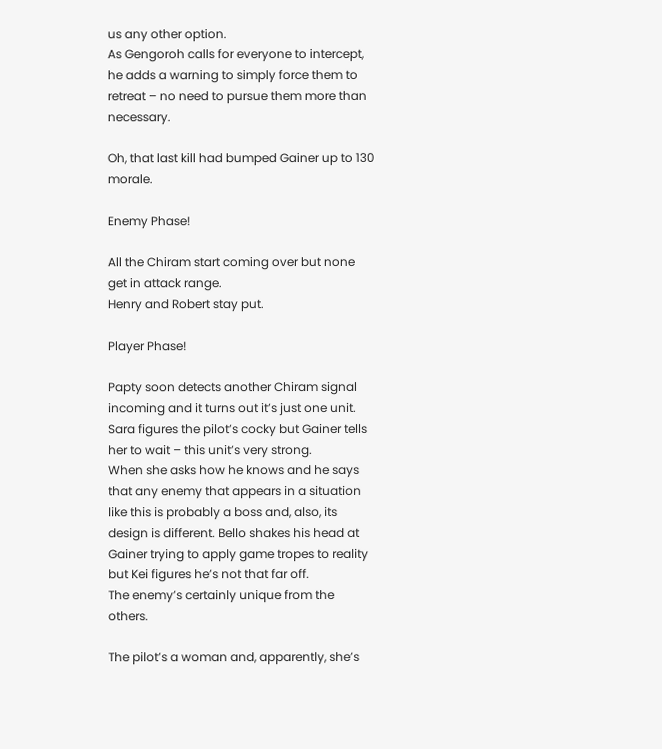us any other option.
As Gengoroh calls for everyone to intercept, he adds a warning to simply force them to retreat – no need to pursue them more than necessary.

Oh, that last kill had bumped Gainer up to 130 morale.

Enemy Phase!

All the Chiram start coming over but none get in attack range.
Henry and Robert stay put.

Player Phase!

Papty soon detects another Chiram signal incoming and it turns out it’s just one unit. Sara figures the pilot’s cocky but Gainer tells her to wait – this unit’s very strong.
When she asks how he knows and he says that any enemy that appears in a situation like this is probably a boss and, also, its design is different. Bello shakes his head at Gainer trying to apply game tropes to reality but Kei figures he’s not that far off.
The enemy’s certainly unique from the others.

The pilot’s a woman and, apparently, she’s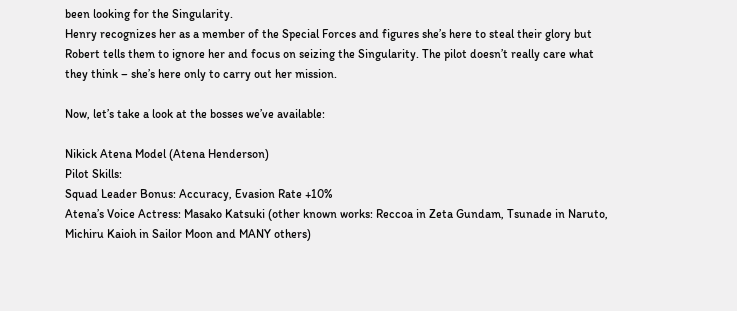been looking for the Singularity.
Henry recognizes her as a member of the Special Forces and figures she’s here to steal their glory but Robert tells them to ignore her and focus on seizing the Singularity. The pilot doesn’t really care what they think – she’s here only to carry out her mission.

Now, let’s take a look at the bosses we’ve available:

Nikick Atena Model (Atena Henderson)
Pilot Skills:
Squad Leader Bonus: Accuracy, Evasion Rate +10%
Atena’s Voice Actress: Masako Katsuki (other known works: Reccoa in Zeta Gundam, Tsunade in Naruto, Michiru Kaioh in Sailor Moon and MANY others)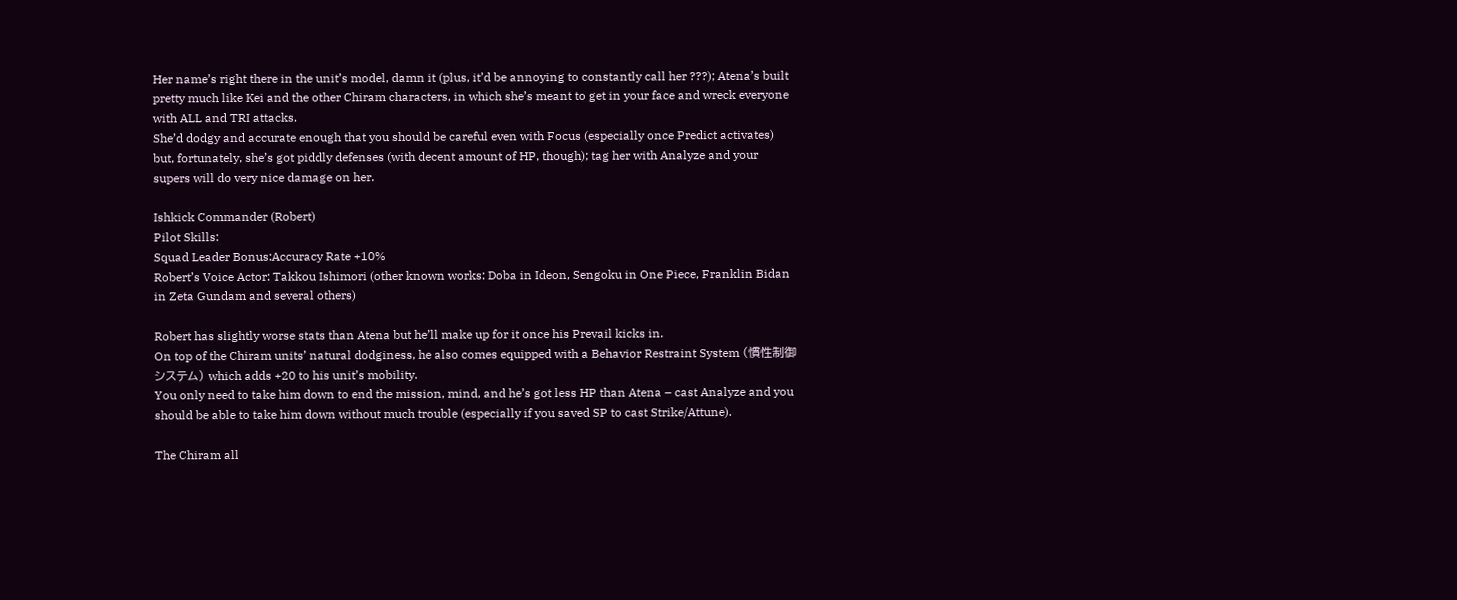Her name’s right there in the unit’s model, damn it (plus, it’d be annoying to constantly call her ???); Atena’s built pretty much like Kei and the other Chiram characters, in which she’s meant to get in your face and wreck everyone with ALL and TRI attacks.
She’d dodgy and accurate enough that you should be careful even with Focus (especially once Predict activates) but, fortunately, she’s got piddly defenses (with decent amount of HP, though); tag her with Analyze and your supers will do very nice damage on her.

Ishkick Commander (Robert)
Pilot Skills:
Squad Leader Bonus:Accuracy Rate +10%
Robert’s Voice Actor: Takkou Ishimori (other known works: Doba in Ideon, Sengoku in One Piece, Franklin Bidan in Zeta Gundam and several others)

Robert has slightly worse stats than Atena but he’ll make up for it once his Prevail kicks in.
On top of the Chiram units’ natural dodginess, he also comes equipped with a Behavior Restraint System (慣性制御システム) which adds +20 to his unit’s mobility.
You only need to take him down to end the mission, mind, and he’s got less HP than Atena – cast Analyze and you should be able to take him down without much trouble (especially if you saved SP to cast Strike/Attune).

The Chiram all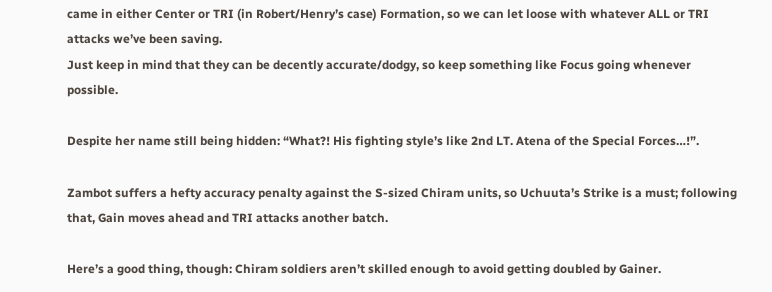came in either Center or TRI (in Robert/Henry’s case) Formation, so we can let loose with whatever ALL or TRI attacks we’ve been saving.
Just keep in mind that they can be decently accurate/dodgy, so keep something like Focus going whenever possible.

Despite her name still being hidden: “What?! His fighting style’s like 2nd LT. Atena of the Special Forces…!”.

Zambot suffers a hefty accuracy penalty against the S-sized Chiram units, so Uchuuta’s Strike is a must; following that, Gain moves ahead and TRI attacks another batch.

Here’s a good thing, though: Chiram soldiers aren’t skilled enough to avoid getting doubled by Gainer.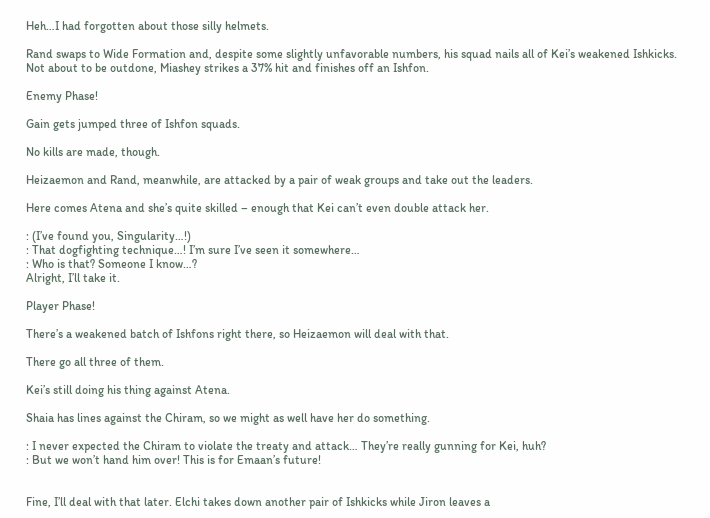Heh…I had forgotten about those silly helmets.

Rand swaps to Wide Formation and, despite some slightly unfavorable numbers, his squad nails all of Kei’s weakened Ishkicks.
Not about to be outdone, Miashey strikes a 37% hit and finishes off an Ishfon.

Enemy Phase!

Gain gets jumped three of Ishfon squads.

No kills are made, though.

Heizaemon and Rand, meanwhile, are attacked by a pair of weak groups and take out the leaders.

Here comes Atena and she’s quite skilled – enough that Kei can’t even double attack her.

: (I’ve found you, Singularity…!)
: That dogfighting technique…! I’m sure I’ve seen it somewhere…
: Who is that? Someone I know…?
Alright, I’ll take it.

Player Phase!

There’s a weakened batch of Ishfons right there, so Heizaemon will deal with that.

There go all three of them.

Kei’s still doing his thing against Atena.

Shaia has lines against the Chiram, so we might as well have her do something.

: I never expected the Chiram to violate the treaty and attack… They’re really gunning for Kei, huh?
: But we won’t hand him over! This is for Emaan’s future!


Fine, I’ll deal with that later. Elchi takes down another pair of Ishkicks while Jiron leaves a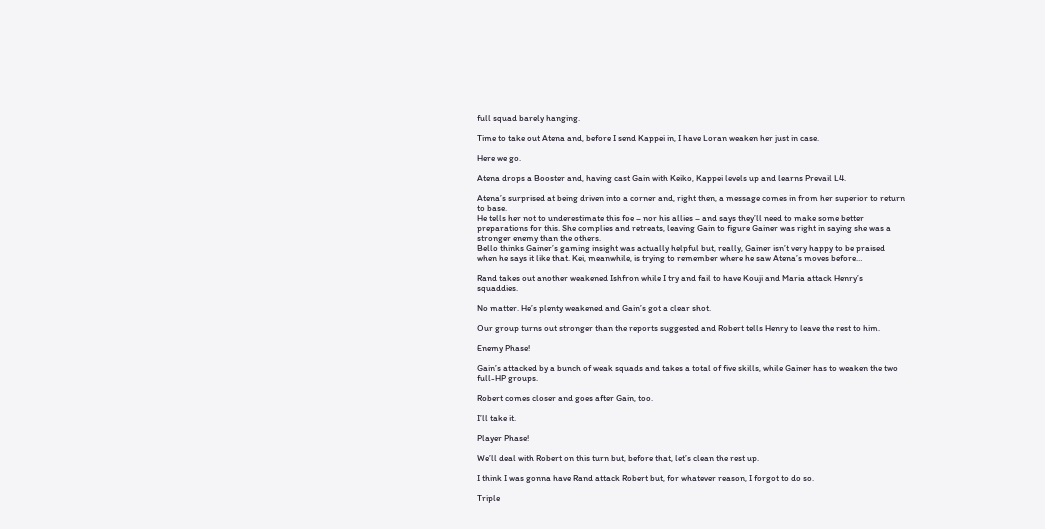full squad barely hanging.

Time to take out Atena and, before I send Kappei in, I have Loran weaken her just in case.

Here we go.

Atena drops a Booster and, having cast Gain with Keiko, Kappei levels up and learns Prevail L4.

Atena’s surprised at being driven into a corner and, right then, a message comes in from her superior to return to base.
He tells her not to underestimate this foe – nor his allies – and says they’ll need to make some better preparations for this. She complies and retreats, leaving Gain to figure Gainer was right in saying she was a stronger enemy than the others.
Bello thinks Gainer’s gaming insight was actually helpful but, really, Gainer isn’t very happy to be praised when he says it like that. Kei, meanwhile, is trying to remember where he saw Atena’s moves before…

Rand takes out another weakened Ishfron while I try and fail to have Kouji and Maria attack Henry’s squaddies.

No matter. He’s plenty weakened and Gain’s got a clear shot.

Our group turns out stronger than the reports suggested and Robert tells Henry to leave the rest to him.

Enemy Phase!

Gain’s attacked by a bunch of weak squads and takes a total of five skills, while Gainer has to weaken the two full-HP groups.

Robert comes closer and goes after Gain, too.

I’ll take it.

Player Phase!

We’ll deal with Robert on this turn but, before that, let’s clean the rest up.

I think I was gonna have Rand attack Robert but, for whatever reason, I forgot to do so.

Triple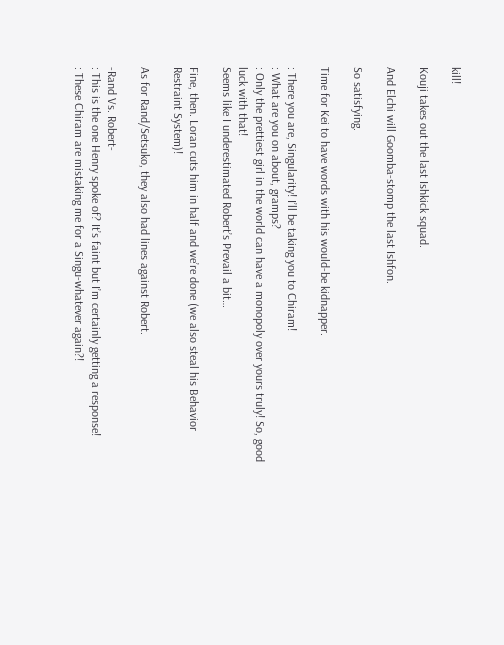kill!

Kouji takes out the last Ishkick squad.

And Elchi will Goomba-stomp the last Ishfon.

So satisfying.

Time for Kei to have words with his would-be kidnapper.

: There you are, Singularity! I’ll be taking you to Chiram!
: What are you on about, gramps?
: Only the prettiest girl in the world can have a monopoly over yours truly! So, good luck with that!
Seems like I underestimated Robert’s Prevail a bit…

Fine, then. Loran cuts him in half and we’re done (we also steal his Behavior Restraint System)!

As for Rand/Setsuko, they also had lines against Robert.

-Rand Vs. Robert-
: This is the one Henry spoke of? It’s faint but I’m certainly getting a response!
: These Chiram are mistaking me for a Singu-whatever again?!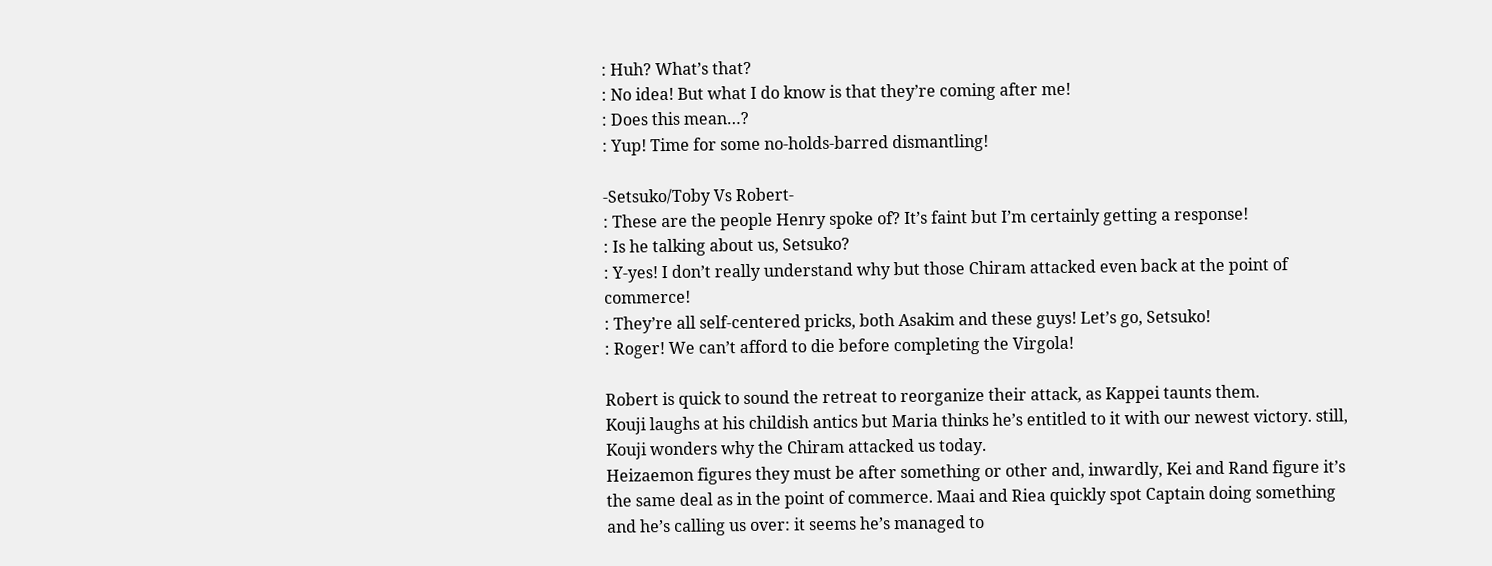: Huh? What’s that?
: No idea! But what I do know is that they’re coming after me!
: Does this mean…?
: Yup! Time for some no-holds-barred dismantling!

-Setsuko/Toby Vs Robert-
: These are the people Henry spoke of? It’s faint but I’m certainly getting a response!
: Is he talking about us, Setsuko?
: Y-yes! I don’t really understand why but those Chiram attacked even back at the point of commerce!
: They’re all self-centered pricks, both Asakim and these guys! Let’s go, Setsuko!
: Roger! We can’t afford to die before completing the Virgola!

Robert is quick to sound the retreat to reorganize their attack, as Kappei taunts them.
Kouji laughs at his childish antics but Maria thinks he’s entitled to it with our newest victory. still, Kouji wonders why the Chiram attacked us today.
Heizaemon figures they must be after something or other and, inwardly, Kei and Rand figure it’s the same deal as in the point of commerce. Maai and Riea quickly spot Captain doing something and he’s calling us over: it seems he’s managed to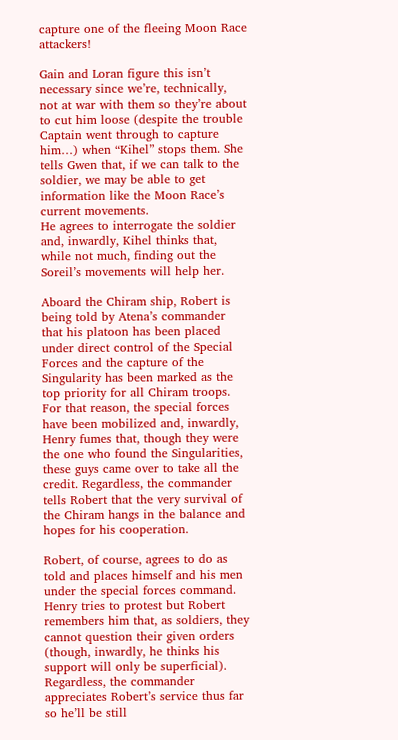capture one of the fleeing Moon Race attackers!

Gain and Loran figure this isn’t necessary since we’re, technically, not at war with them so they’re about to cut him loose (despite the trouble Captain went through to capture him…) when “Kihel” stops them. She tells Gwen that, if we can talk to the soldier, we may be able to get information like the Moon Race’s current movements.
He agrees to interrogate the soldier and, inwardly, Kihel thinks that, while not much, finding out the Soreil’s movements will help her.

Aboard the Chiram ship, Robert is being told by Atena’s commander that his platoon has been placed under direct control of the Special Forces and the capture of the Singularity has been marked as the top priority for all Chiram troops.
For that reason, the special forces have been mobilized and, inwardly, Henry fumes that, though they were the one who found the Singularities, these guys came over to take all the credit. Regardless, the commander tells Robert that the very survival of the Chiram hangs in the balance and hopes for his cooperation.

Robert, of course, agrees to do as told and places himself and his men under the special forces command. Henry tries to protest but Robert remembers him that, as soldiers, they cannot question their given orders (though, inwardly, he thinks his support will only be superficial).
Regardless, the commander appreciates Robert’s service thus far so he’ll be still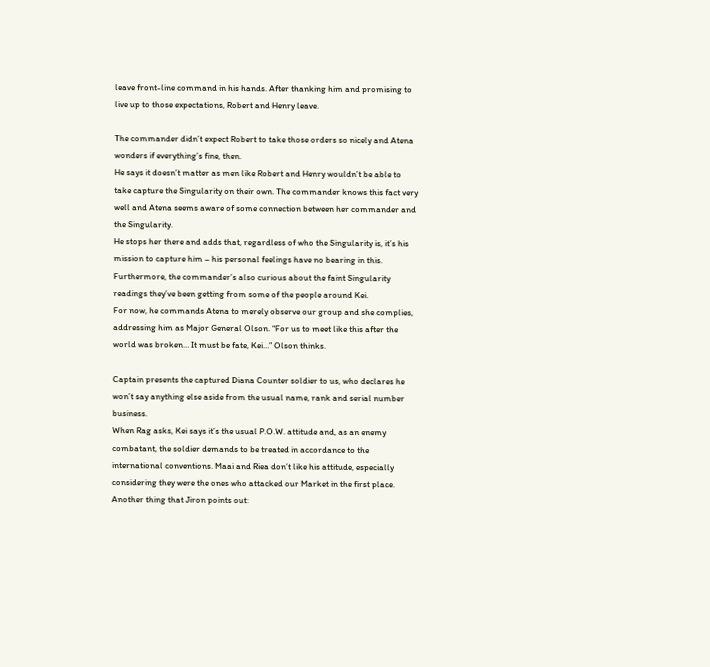leave front-line command in his hands. After thanking him and promising to live up to those expectations, Robert and Henry leave.

The commander didn’t expect Robert to take those orders so nicely and Atena wonders if everything’s fine, then.
He says it doesn’t matter as men like Robert and Henry wouldn’t be able to take capture the Singularity on their own. The commander knows this fact very well and Atena seems aware of some connection between her commander and the Singularity.
He stops her there and adds that, regardless of who the Singularity is, it’s his mission to capture him – his personal feelings have no bearing in this. Furthermore, the commander’s also curious about the faint Singularity readings they’ve been getting from some of the people around Kei.
For now, he commands Atena to merely observe our group and she complies, addressing him as Major General Olson. “For us to meet like this after the world was broken… It must be fate, Kei…” Olson thinks.

Captain presents the captured Diana Counter soldier to us, who declares he won’t say anything else aside from the usual name, rank and serial number business.
When Rag asks, Kei says it’s the usual P.O.W. attitude and, as an enemy combatant, the soldier demands to be treated in accordance to the international conventions. Maai and Riea don’t like his attitude, especially considering they were the ones who attacked our Market in the first place.
Another thing that Jiron points out: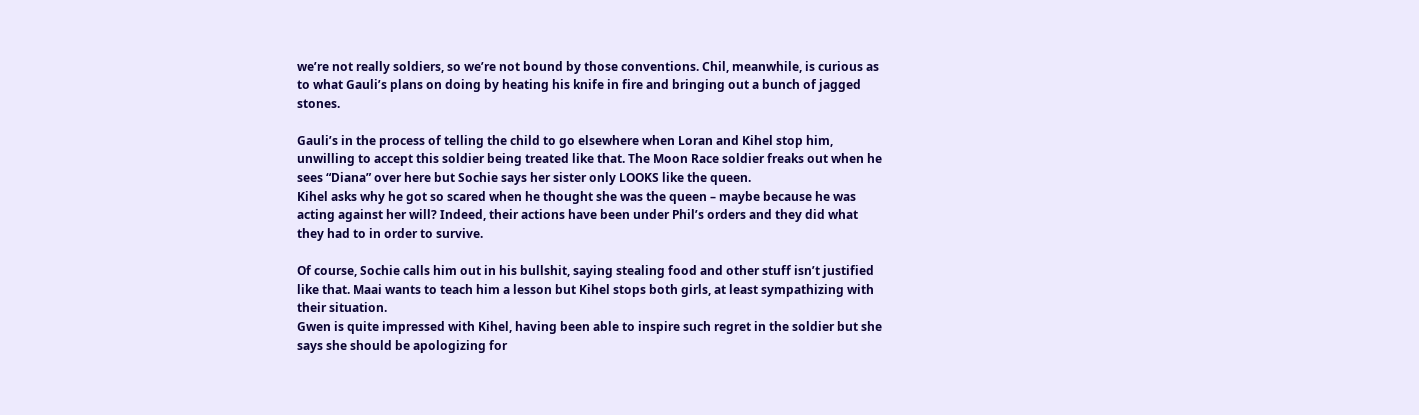we’re not really soldiers, so we’re not bound by those conventions. Chil, meanwhile, is curious as to what Gauli’s plans on doing by heating his knife in fire and bringing out a bunch of jagged stones.

Gauli’s in the process of telling the child to go elsewhere when Loran and Kihel stop him, unwilling to accept this soldier being treated like that. The Moon Race soldier freaks out when he sees “Diana” over here but Sochie says her sister only LOOKS like the queen.
Kihel asks why he got so scared when he thought she was the queen – maybe because he was acting against her will? Indeed, their actions have been under Phil’s orders and they did what they had to in order to survive.

Of course, Sochie calls him out in his bullshit, saying stealing food and other stuff isn’t justified like that. Maai wants to teach him a lesson but Kihel stops both girls, at least sympathizing with their situation.
Gwen is quite impressed with Kihel, having been able to inspire such regret in the soldier but she says she should be apologizing for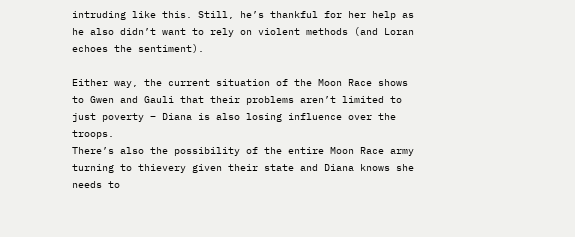intruding like this. Still, he’s thankful for her help as he also didn’t want to rely on violent methods (and Loran echoes the sentiment).

Either way, the current situation of the Moon Race shows to Gwen and Gauli that their problems aren’t limited to just poverty – Diana is also losing influence over the troops.
There’s also the possibility of the entire Moon Race army turning to thievery given their state and Diana knows she needs to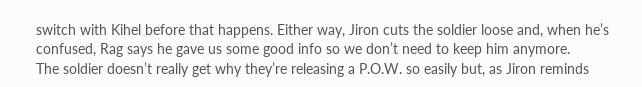switch with Kihel before that happens. Either way, Jiron cuts the soldier loose and, when he’s confused, Rag says he gave us some good info so we don’t need to keep him anymore.
The soldier doesn’t really get why they’re releasing a P.O.W. so easily but, as Jiron reminds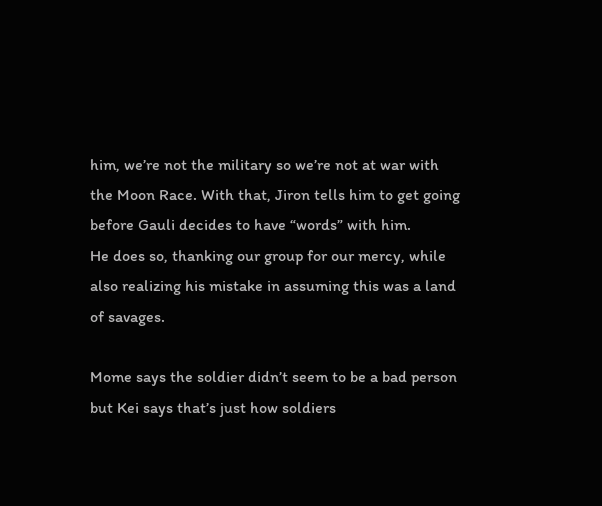him, we’re not the military so we’re not at war with the Moon Race. With that, Jiron tells him to get going before Gauli decides to have “words” with him.
He does so, thanking our group for our mercy, while also realizing his mistake in assuming this was a land of savages.

Mome says the soldier didn’t seem to be a bad person but Kei says that’s just how soldiers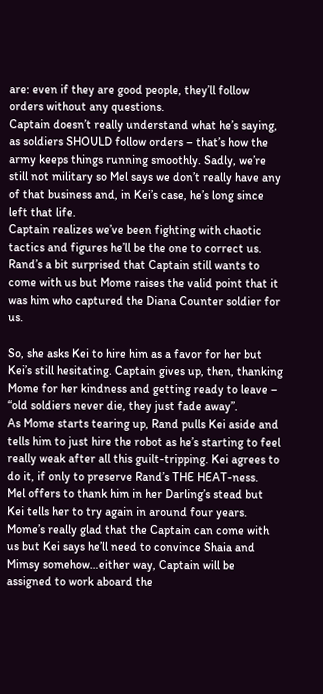are: even if they are good people, they’ll follow orders without any questions.
Captain doesn’t really understand what he’s saying, as soldiers SHOULD follow orders – that’s how the army keeps things running smoothly. Sadly, we’re still not military so Mel says we don’t really have any of that business and, in Kei’s case, he’s long since left that life.
Captain realizes we’ve been fighting with chaotic tactics and figures he’ll be the one to correct us. Rand’s a bit surprised that Captain still wants to come with us but Mome raises the valid point that it was him who captured the Diana Counter soldier for us.

So, she asks Kei to hire him as a favor for her but Kei’s still hesitating. Captain gives up, then, thanking Mome for her kindness and getting ready to leave – “old soldiers never die, they just fade away”.
As Mome starts tearing up, Rand pulls Kei aside and tells him to just hire the robot as he’s starting to feel really weak after all this guilt-tripping. Kei agrees to do it, if only to preserve Rand’s THE HEAT-ness.
Mel offers to thank him in her Darling’s stead but Kei tells her to try again in around four years. Mome’s really glad that the Captain can come with us but Kei says he’ll need to convince Shaia and Mimsy somehow…either way, Captain will be assigned to work aboard the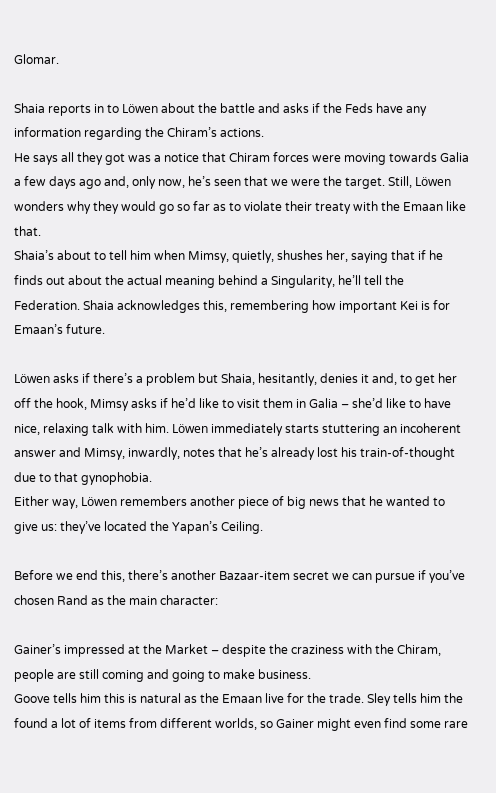Glomar.

Shaia reports in to Löwen about the battle and asks if the Feds have any information regarding the Chiram’s actions.
He says all they got was a notice that Chiram forces were moving towards Galia a few days ago and, only now, he’s seen that we were the target. Still, Löwen wonders why they would go so far as to violate their treaty with the Emaan like that.
Shaia’s about to tell him when Mimsy, quietly, shushes her, saying that if he finds out about the actual meaning behind a Singularity, he’ll tell the Federation. Shaia acknowledges this, remembering how important Kei is for Emaan’s future.

Löwen asks if there’s a problem but Shaia, hesitantly, denies it and, to get her off the hook, Mimsy asks if he’d like to visit them in Galia – she’d like to have nice, relaxing talk with him. Löwen immediately starts stuttering an incoherent answer and Mimsy, inwardly, notes that he’s already lost his train-of-thought due to that gynophobia.
Either way, Löwen remembers another piece of big news that he wanted to give us: they’ve located the Yapan’s Ceiling.

Before we end this, there’s another Bazaar-item secret we can pursue if you’ve chosen Rand as the main character:

Gainer’s impressed at the Market – despite the craziness with the Chiram, people are still coming and going to make business.
Goove tells him this is natural as the Emaan live for the trade. Sley tells him the found a lot of items from different worlds, so Gainer might even find some rare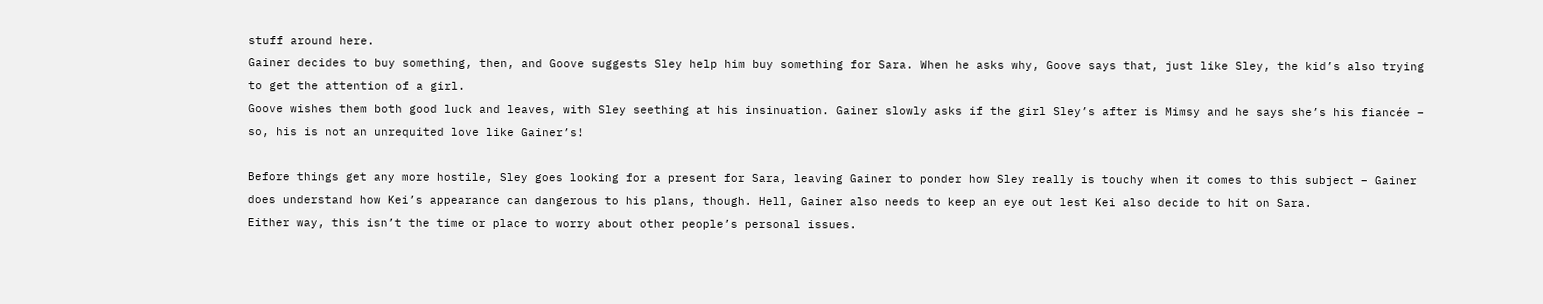stuff around here.
Gainer decides to buy something, then, and Goove suggests Sley help him buy something for Sara. When he asks why, Goove says that, just like Sley, the kid’s also trying to get the attention of a girl.
Goove wishes them both good luck and leaves, with Sley seething at his insinuation. Gainer slowly asks if the girl Sley’s after is Mimsy and he says she’s his fiancée – so, his is not an unrequited love like Gainer’s!

Before things get any more hostile, Sley goes looking for a present for Sara, leaving Gainer to ponder how Sley really is touchy when it comes to this subject – Gainer does understand how Kei’s appearance can dangerous to his plans, though. Hell, Gainer also needs to keep an eye out lest Kei also decide to hit on Sara.
Either way, this isn’t the time or place to worry about other people’s personal issues.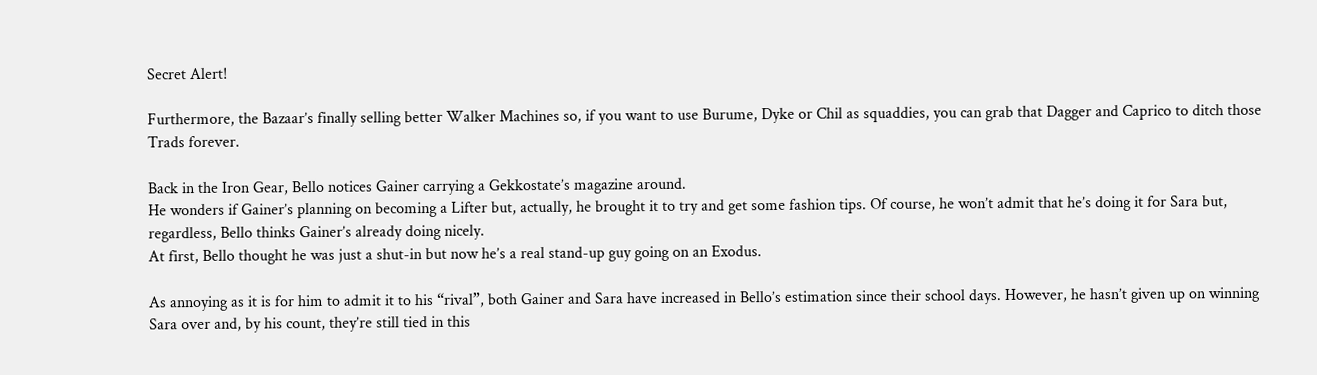Secret Alert!

Furthermore, the Bazaar’s finally selling better Walker Machines so, if you want to use Burume, Dyke or Chil as squaddies, you can grab that Dagger and Caprico to ditch those Trads forever.

Back in the Iron Gear, Bello notices Gainer carrying a Gekkostate’s magazine around.
He wonders if Gainer’s planning on becoming a Lifter but, actually, he brought it to try and get some fashion tips. Of course, he won’t admit that he’s doing it for Sara but, regardless, Bello thinks Gainer’s already doing nicely.
At first, Bello thought he was just a shut-in but now he’s a real stand-up guy going on an Exodus.

As annoying as it is for him to admit it to his “rival”, both Gainer and Sara have increased in Bello’s estimation since their school days. However, he hasn’t given up on winning Sara over and, by his count, they’re still tied in this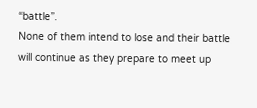“battle”.
None of them intend to lose and their battle will continue as they prepare to meet up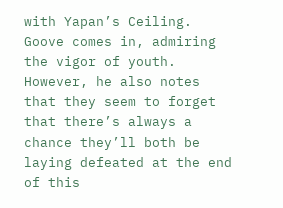with Yapan’s Ceiling.
Goove comes in, admiring the vigor of youth. However, he also notes that they seem to forget that there’s always a chance they’ll both be laying defeated at the end of this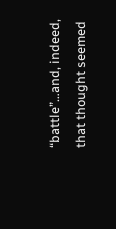“battle”…and, indeed, that thought seemed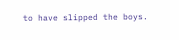to have slipped the boys.